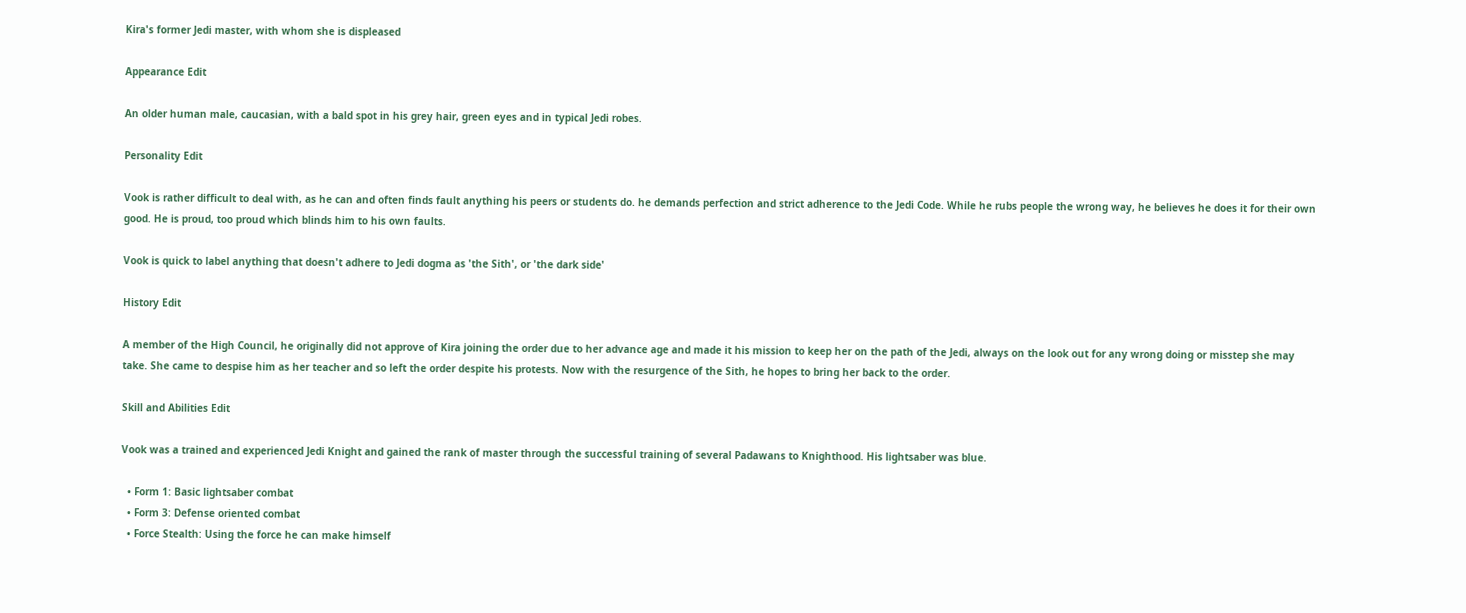Kira's former Jedi master, with whom she is displeased

Appearance Edit

An older human male, caucasian, with a bald spot in his grey hair, green eyes and in typical Jedi robes.

Personality Edit

Vook is rather difficult to deal with, as he can and often finds fault anything his peers or students do. he demands perfection and strict adherence to the Jedi Code. While he rubs people the wrong way, he believes he does it for their own good. He is proud, too proud which blinds him to his own faults.

Vook is quick to label anything that doesn't adhere to Jedi dogma as 'the Sith', or 'the dark side'

History Edit

A member of the High Council, he originally did not approve of Kira joining the order due to her advance age and made it his mission to keep her on the path of the Jedi, always on the look out for any wrong doing or misstep she may take. She came to despise him as her teacher and so left the order despite his protests. Now with the resurgence of the Sith, he hopes to bring her back to the order.

Skill and Abilities Edit

Vook was a trained and experienced Jedi Knight and gained the rank of master through the successful training of several Padawans to Knighthood. His lightsaber was blue.

  • Form 1: Basic lightsaber combat
  • Form 3: Defense oriented combat
  • Force Stealth: Using the force he can make himself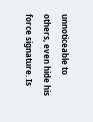unnoticeable to others, even hide his force signature. Is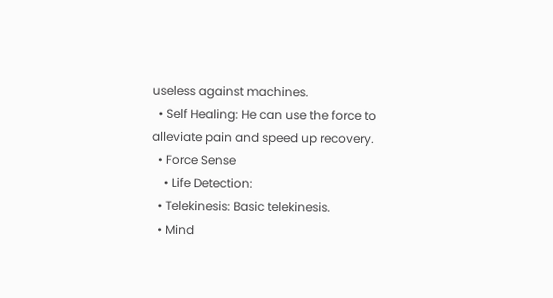useless against machines.
  • Self Healing: He can use the force to alleviate pain and speed up recovery.
  • Force Sense
    • Life Detection:
  • Telekinesis: Basic telekinesis.
  • Mind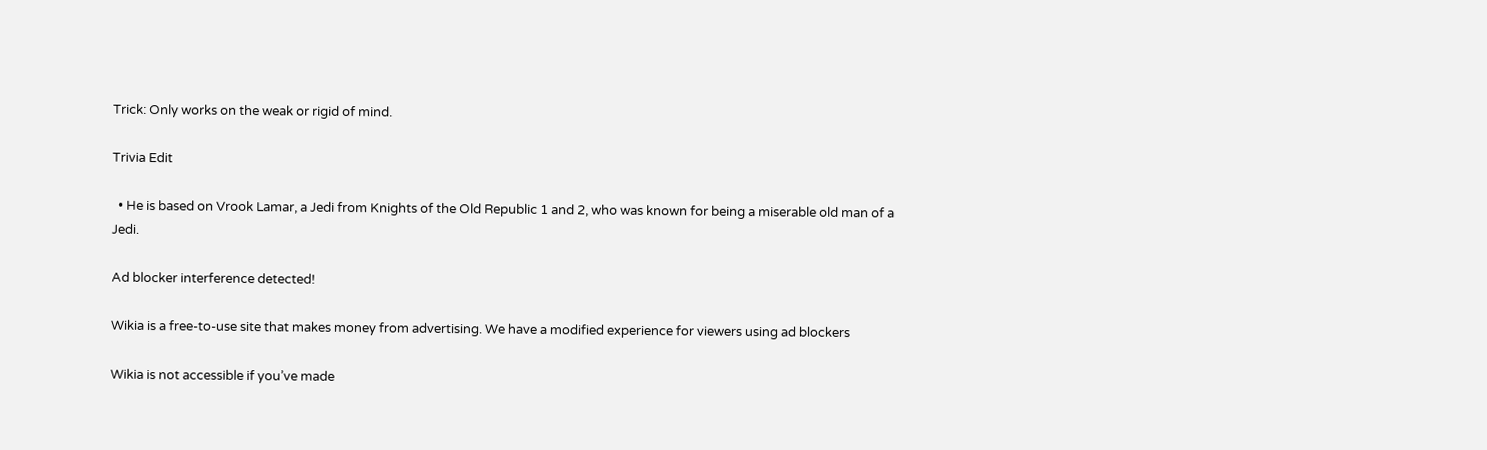Trick: Only works on the weak or rigid of mind.

Trivia Edit

  • He is based on Vrook Lamar, a Jedi from Knights of the Old Republic 1 and 2, who was known for being a miserable old man of a Jedi.

Ad blocker interference detected!

Wikia is a free-to-use site that makes money from advertising. We have a modified experience for viewers using ad blockers

Wikia is not accessible if you’ve made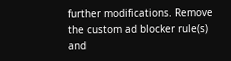further modifications. Remove the custom ad blocker rule(s) and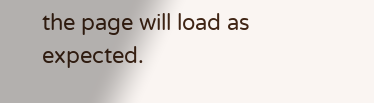the page will load as expected.